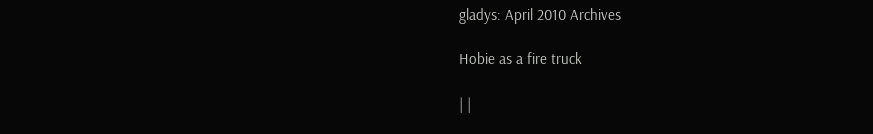gladys: April 2010 Archives

Hobie as a fire truck

| |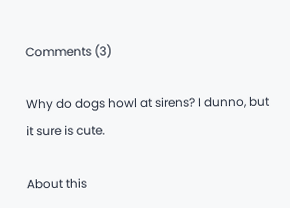Comments (3)

Why do dogs howl at sirens? I dunno, but it sure is cute.

About this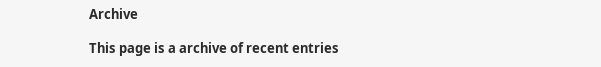Archive

This page is a archive of recent entries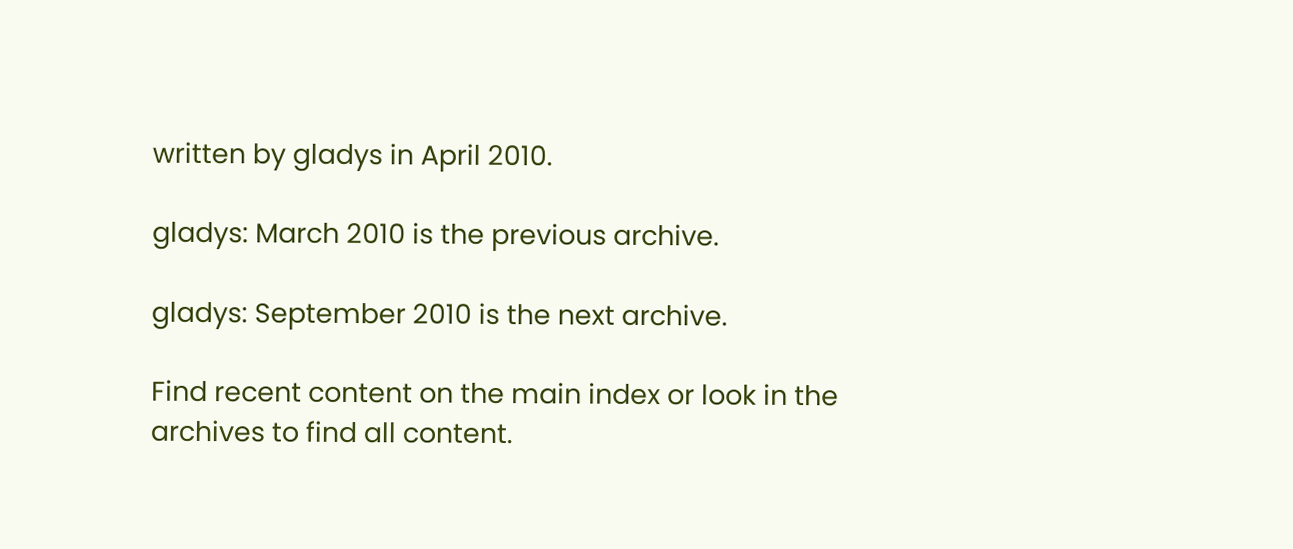written by gladys in April 2010.

gladys: March 2010 is the previous archive.

gladys: September 2010 is the next archive.

Find recent content on the main index or look in the archives to find all content.